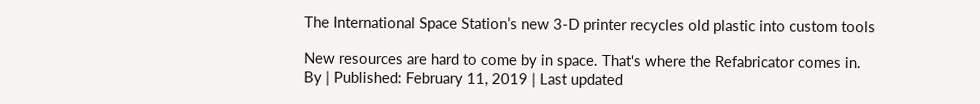The International Space Station’s new 3-D printer recycles old plastic into custom tools

New resources are hard to come by in space. That's where the Refabricator comes in.
By | Published: February 11, 2019 | Last updated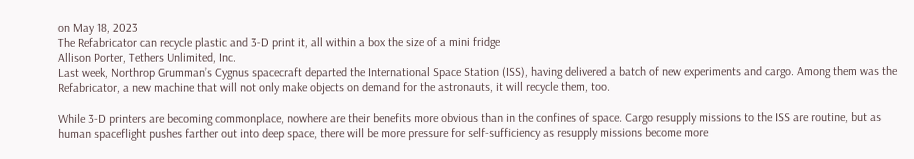on May 18, 2023
The Refabricator can recycle plastic and 3-D print it, all within a box the size of a mini fridge
Allison Porter, Tethers Unlimited, Inc.
Last week, Northrop Grumman’s Cygnus spacecraft departed the International Space Station (ISS), having delivered a batch of new experiments and cargo. Among them was the Refabricator, a new machine that will not only make objects on demand for the astronauts, it will recycle them, too.

While 3-D printers are becoming commonplace, nowhere are their benefits more obvious than in the confines of space. Cargo resupply missions to the ISS are routine, but as human spaceflight pushes farther out into deep space, there will be more pressure for self-sufficiency as resupply missions become more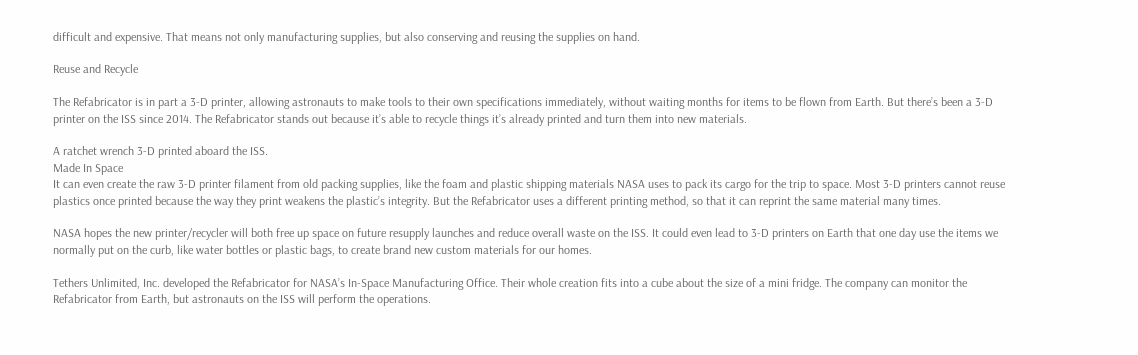difficult and expensive. That means not only manufacturing supplies, but also conserving and reusing the supplies on hand.

Reuse and Recycle

The Refabricator is in part a 3-D printer, allowing astronauts to make tools to their own specifications immediately, without waiting months for items to be flown from Earth. But there’s been a 3-D printer on the ISS since 2014. The Refabricator stands out because it’s able to recycle things it’s already printed and turn them into new materials.

A ratchet wrench 3-D printed aboard the ISS.
Made In Space
It can even create the raw 3-D printer filament from old packing supplies, like the foam and plastic shipping materials NASA uses to pack its cargo for the trip to space. Most 3-D printers cannot reuse plastics once printed because the way they print weakens the plastic’s integrity. But the Refabricator uses a different printing method, so that it can reprint the same material many times.

NASA hopes the new printer/recycler will both free up space on future resupply launches and reduce overall waste on the ISS. It could even lead to 3-D printers on Earth that one day use the items we normally put on the curb, like water bottles or plastic bags, to create brand new custom materials for our homes.

Tethers Unlimited, Inc. developed the Refabricator for NASA’s In-Space Manufacturing Office. Their whole creation fits into a cube about the size of a mini fridge. The company can monitor the Refabricator from Earth, but astronauts on the ISS will perform the operations.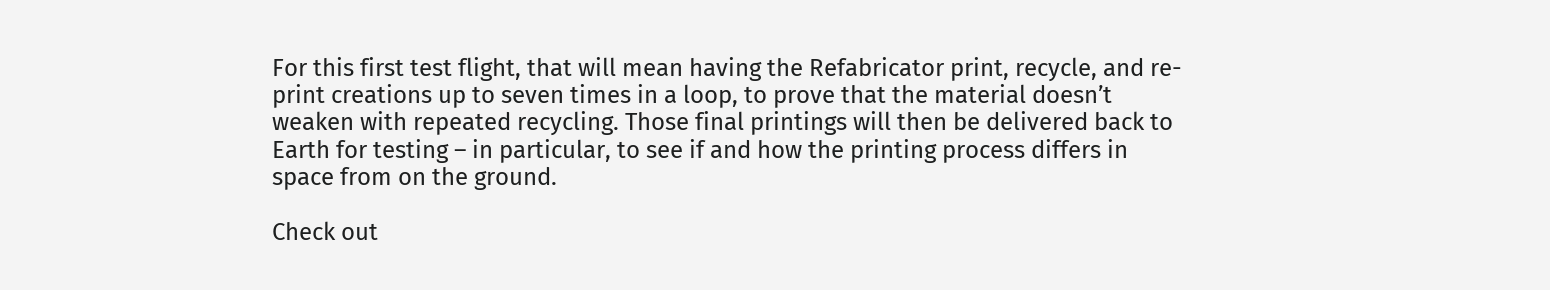For this first test flight, that will mean having the Refabricator print, recycle, and re-print creations up to seven times in a loop, to prove that the material doesn’t weaken with repeated recycling. Those final printings will then be delivered back to Earth for testing – in particular, to see if and how the printing process differs in space from on the ground.

Check out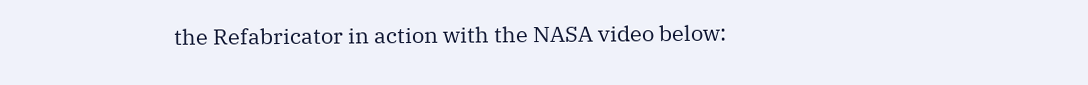the Refabricator in action with the NASA video below: